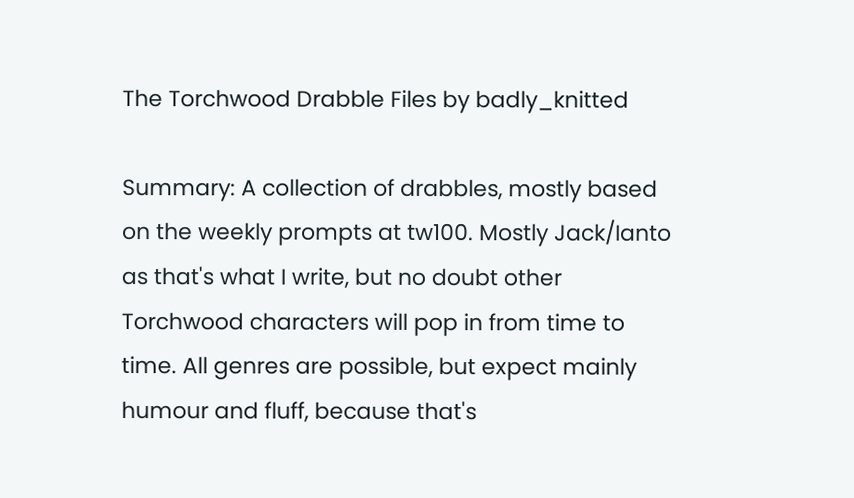The Torchwood Drabble Files by badly_knitted

Summary: A collection of drabbles, mostly based on the weekly prompts at tw100. Mostly Jack/Ianto as that's what I write, but no doubt other Torchwood characters will pop in from time to time. All genres are possible, but expect mainly humour and fluff, because that's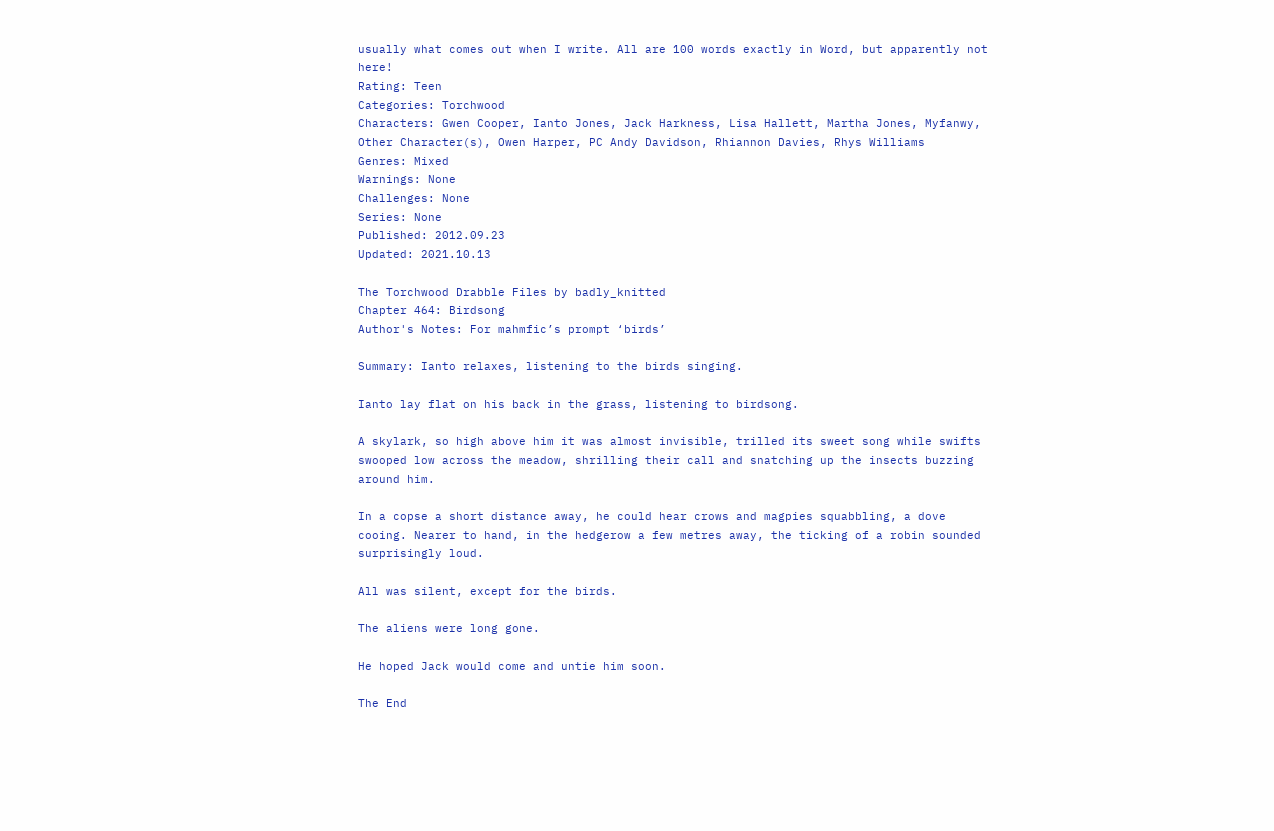usually what comes out when I write. All are 100 words exactly in Word, but apparently not here!
Rating: Teen
Categories: Torchwood
Characters: Gwen Cooper, Ianto Jones, Jack Harkness, Lisa Hallett, Martha Jones, Myfanwy, Other Character(s), Owen Harper, PC Andy Davidson, Rhiannon Davies, Rhys Williams
Genres: Mixed
Warnings: None
Challenges: None
Series: None
Published: 2012.09.23
Updated: 2021.10.13

The Torchwood Drabble Files by badly_knitted
Chapter 464: Birdsong
Author's Notes: For mahmfic’s prompt ‘birds’

Summary: Ianto relaxes, listening to the birds singing.

Ianto lay flat on his back in the grass, listening to birdsong.

A skylark, so high above him it was almost invisible, trilled its sweet song while swifts swooped low across the meadow, shrilling their call and snatching up the insects buzzing around him.

In a copse a short distance away, he could hear crows and magpies squabbling, a dove cooing. Nearer to hand, in the hedgerow a few metres away, the ticking of a robin sounded surprisingly loud.

All was silent, except for the birds.

The aliens were long gone.

He hoped Jack would come and untie him soon.

The End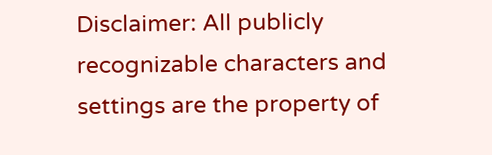Disclaimer: All publicly recognizable characters and settings are the property of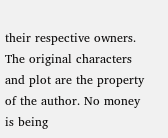their respective owners. The original characters and plot are the property of the author. No money is being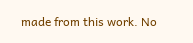made from this work. No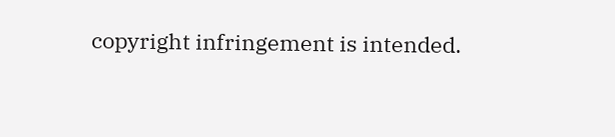copyright infringement is intended.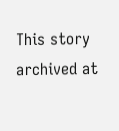This story archived at